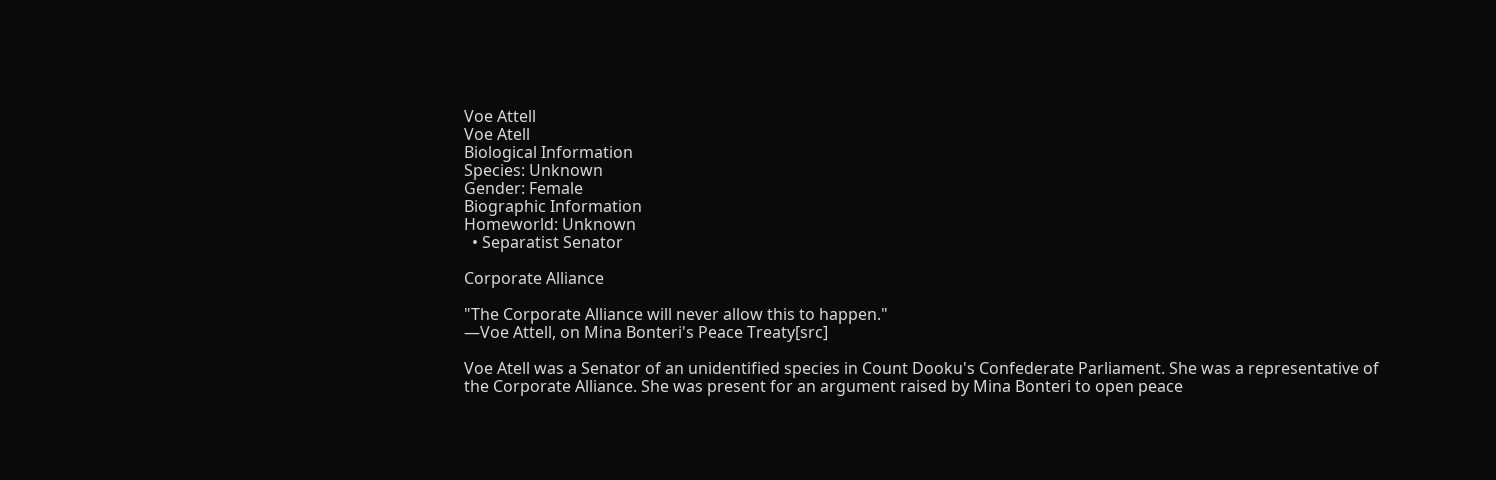Voe Attell
Voe Atell
Biological Information
Species: Unknown
Gender: Female
Biographic Information
Homeworld: Unknown
  • Separatist Senator

Corporate Alliance

"The Corporate Alliance will never allow this to happen."
―Voe Attell, on Mina Bonteri's Peace Treaty[src]

Voe Atell was a Senator of an unidentified species in Count Dooku's Confederate Parliament. She was a representative of the Corporate Alliance. She was present for an argument raised by Mina Bonteri to open peace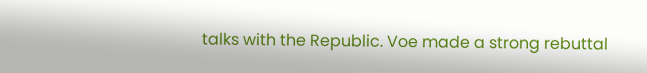talks with the Republic. Voe made a strong rebuttal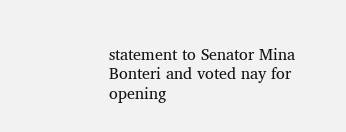statement to Senator Mina Bonteri and voted nay for opening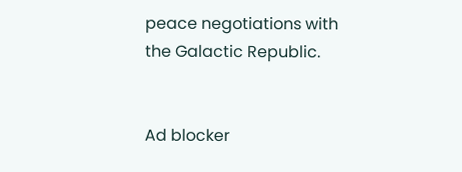peace negotiations with the Galactic Republic.


Ad blocker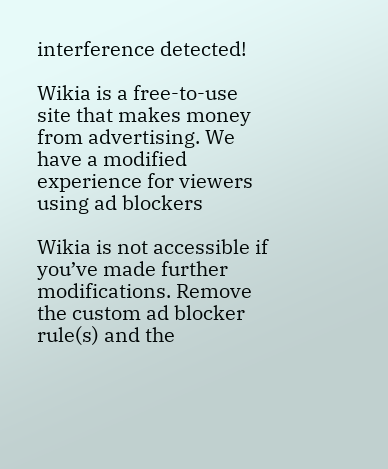interference detected!

Wikia is a free-to-use site that makes money from advertising. We have a modified experience for viewers using ad blockers

Wikia is not accessible if you’ve made further modifications. Remove the custom ad blocker rule(s) and the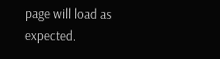page will load as expected.